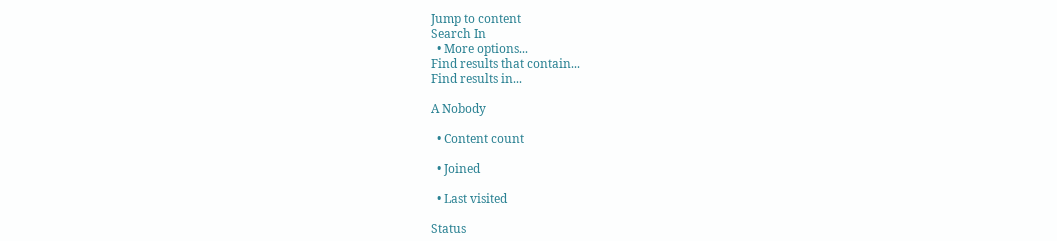Jump to content
Search In
  • More options...
Find results that contain...
Find results in...

A Nobody

  • Content count

  • Joined

  • Last visited

Status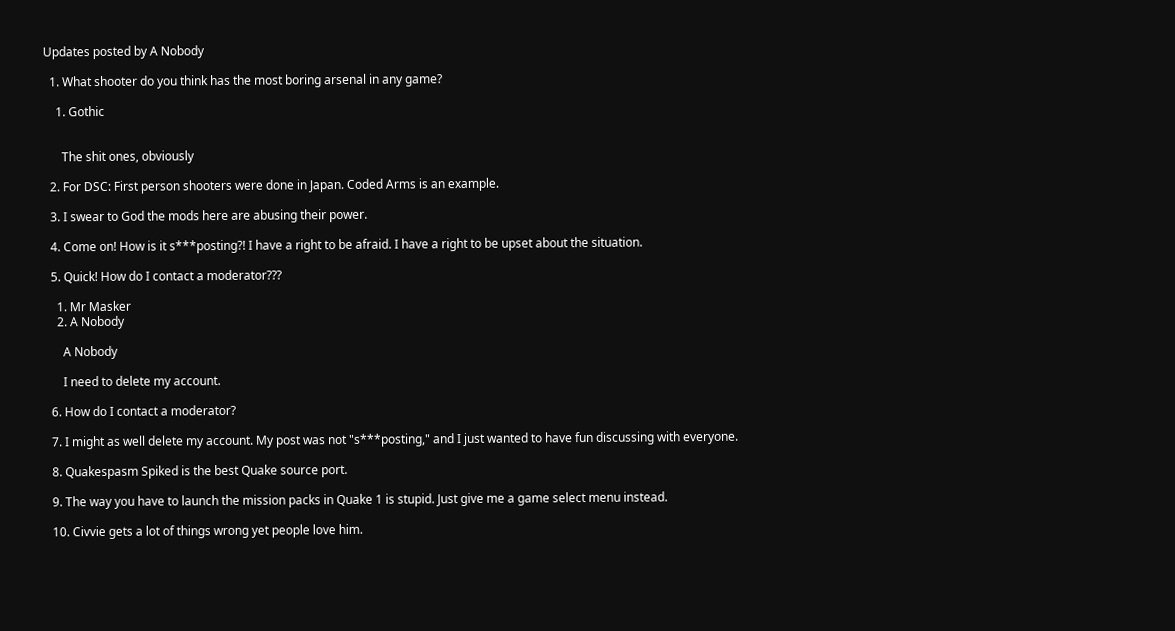Updates posted by A Nobody

  1. What shooter do you think has the most boring arsenal in any game?

    1. Gothic


      The shit ones, obviously

  2. For DSC: First person shooters were done in Japan. Coded Arms is an example.

  3. I swear to God the mods here are abusing their power.

  4. Come on! How is it s***posting?! I have a right to be afraid. I have a right to be upset about the situation.

  5. Quick! How do I contact a moderator???

    1. Mr Masker
    2. A Nobody

      A Nobody

      I need to delete my account.

  6. How do I contact a moderator?

  7. I might as well delete my account. My post was not "s***posting," and I just wanted to have fun discussing with everyone.

  8. Quakespasm Spiked is the best Quake source port.

  9. The way you have to launch the mission packs in Quake 1 is stupid. Just give me a game select menu instead.

  10. Civvie gets a lot of things wrong yet people love him.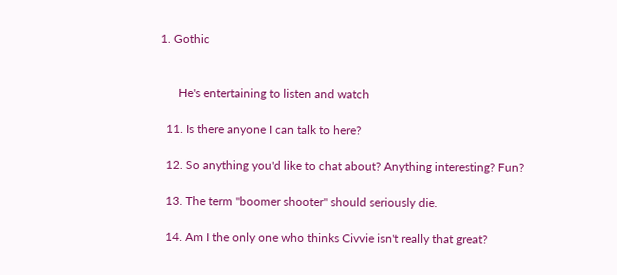1. Gothic


      He's entertaining to listen and watch

  11. Is there anyone I can talk to here?

  12. So anything you'd like to chat about? Anything interesting? Fun?

  13. The term "boomer shooter" should seriously die.

  14. Am I the only one who thinks Civvie isn't really that great?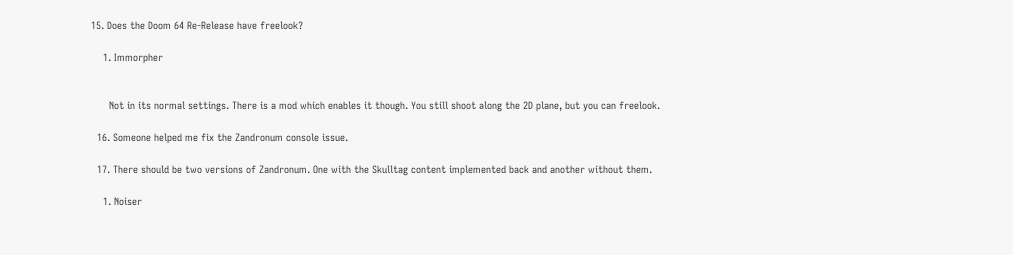15. Does the Doom 64 Re-Release have freelook?

    1. Immorpher


      Not in its normal settings. There is a mod which enables it though. You still shoot along the 2D plane, but you can freelook.

  16. Someone helped me fix the Zandronum console issue.

  17. There should be two versions of Zandronum. One with the Skulltag content implemented back and another without them.

    1. Noiser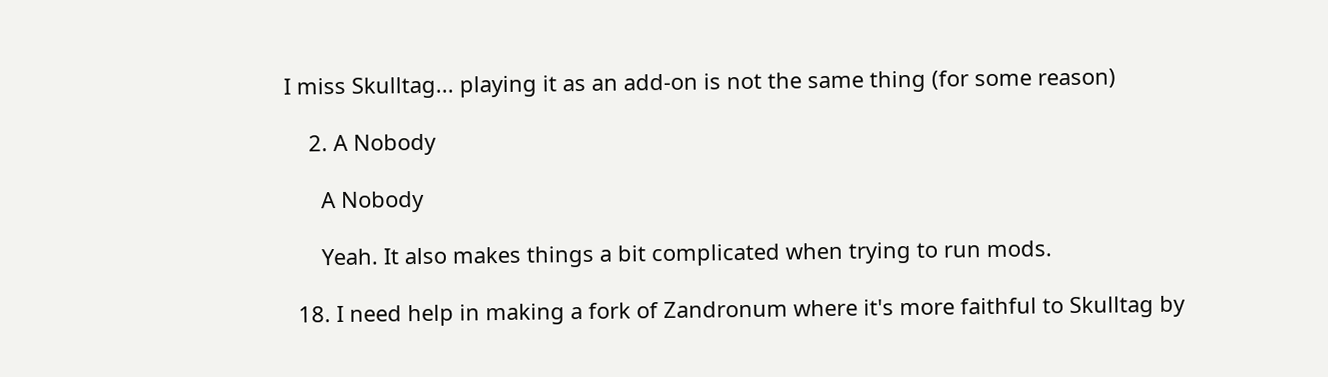I miss Skulltag... playing it as an add-on is not the same thing (for some reason)

    2. A Nobody

      A Nobody

      Yeah. It also makes things a bit complicated when trying to run mods.

  18. I need help in making a fork of Zandronum where it's more faithful to Skulltag by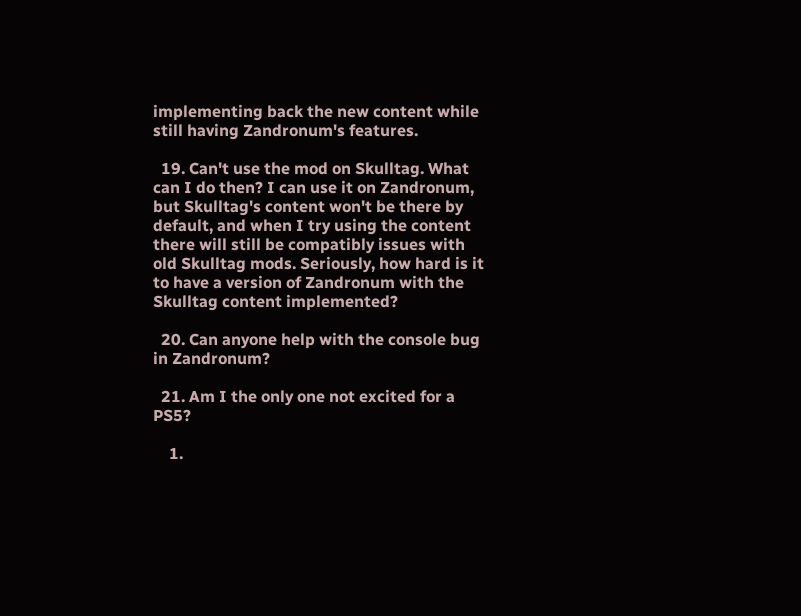implementing back the new content while still having Zandronum's features.

  19. Can't use the mod on Skulltag. What can I do then? I can use it on Zandronum, but Skulltag's content won't be there by default, and when I try using the content there will still be compatibly issues with old Skulltag mods. Seriously, how hard is it to have a version of Zandronum with the Skulltag content implemented?

  20. Can anyone help with the console bug in Zandronum?

  21. Am I the only one not excited for a PS5?

    1.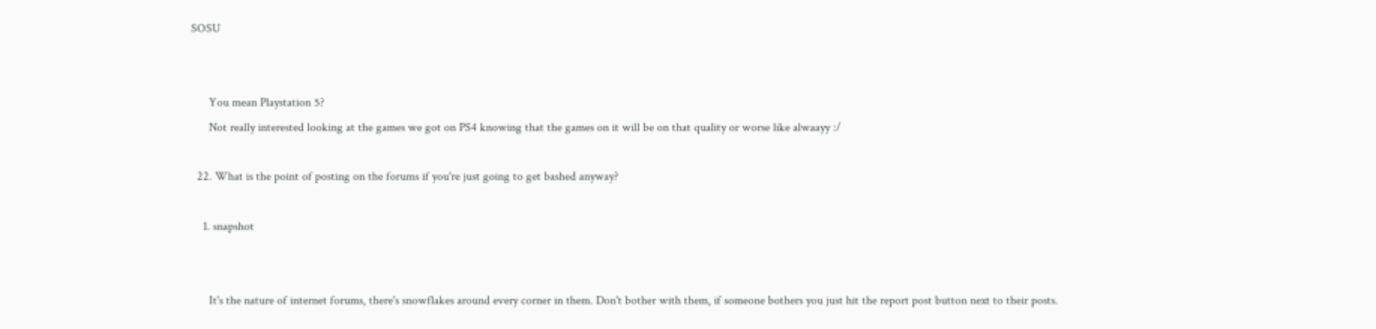SOSU


      You mean Playstation 5?
      Not really interested looking at the games we got on PS4 knowing that the games on it will be on that quality or worse like alwaayy :/

  22. What is the point of posting on the forums if you're just going to get bashed anyway?

    1. snapshot


      It's the nature of internet forums, there's snowflakes around every corner in them. Don't bother with them, if someone bothers you just hit the report post button next to their posts.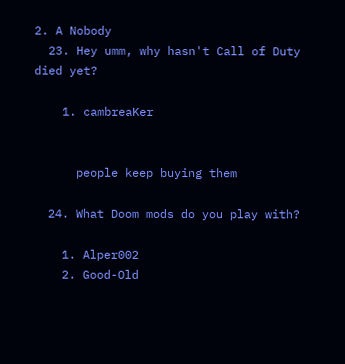2. A Nobody
  23. Hey umm, why hasn't Call of Duty died yet?

    1. cambreaKer


      people keep buying them

  24. What Doom mods do you play with?

    1. Alper002
    2. Good-Old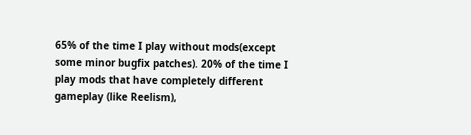65% of the time I play without mods(except some minor bugfix patches). 20% of the time I play mods that have completely different gameplay (like Reelism),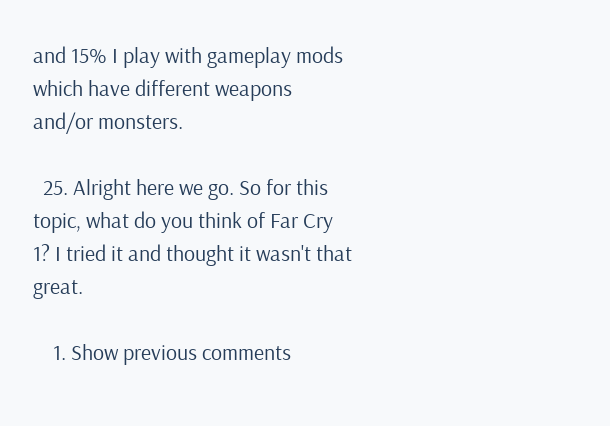and 15% I play with gameplay mods which have different weapons and/or monsters.

  25. Alright here we go. So for this topic, what do you think of Far Cry 1? I tried it and thought it wasn't that great.

    1. Show previous comments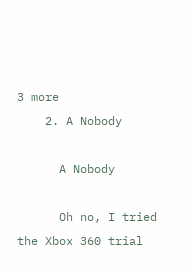3 more
    2. A Nobody

      A Nobody

      Oh no, I tried the Xbox 360 trial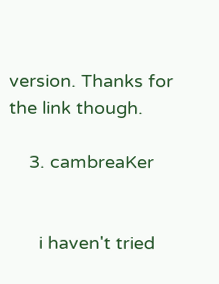version. Thanks for the link though.

    3. cambreaKer


      i haven't tried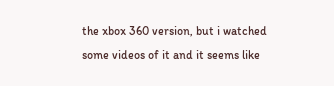the xbox 360 version, but i watched some videos of it and it seems like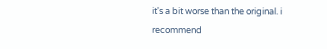it's a bit worse than the original. i recommend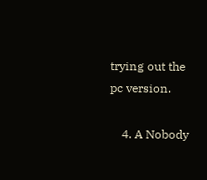trying out the pc version.

    4. A Nobody